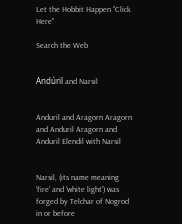Let the Hobbit Happen "Click Here"

Search the Web


Andúril and Narsil


Anduril and Aragorn Aragorn and Anduril Aragorn and Anduril Elendil with Narsil


Narsil, (its name meaning 'fire' and 'white light') was forged by Telchar of Nogrod in or before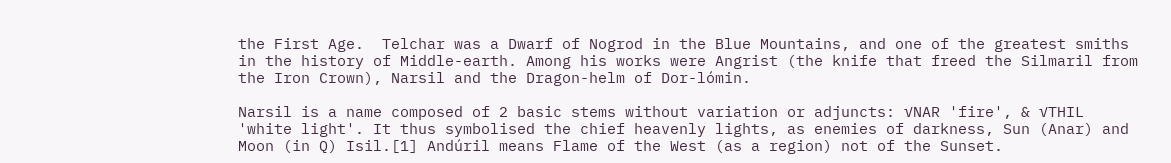the First Age.  Telchar was a Dwarf of Nogrod in the Blue Mountains, and one of the greatest smiths in the history of Middle-earth. Among his works were Angrist (the knife that freed the Silmaril from the Iron Crown), Narsil and the Dragon-helm of Dor-lómin.

Narsil is a name composed of 2 basic stems without variation or adjuncts: √NAR 'fire', & √THIL 'white light'. It thus symbolised the chief heavenly lights, as enemies of darkness, Sun (Anar) and Moon (in Q) Isil.[1] Andúril means Flame of the West (as a region) not of the Sunset.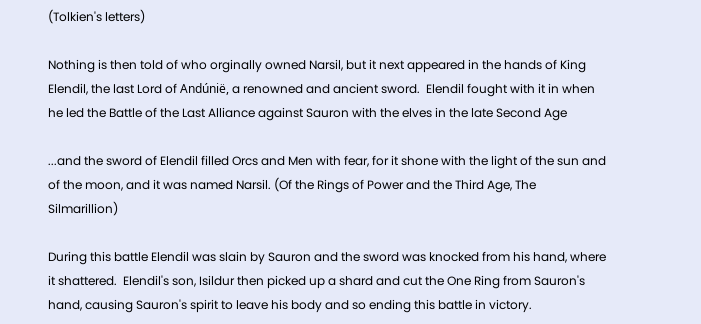(Tolkien's letters)

Nothing is then told of who orginally owned Narsil, but it next appeared in the hands of King Elendil, the last Lord of Andúnië, a renowned and ancient sword.  Elendil fought with it in when he led the Battle of the Last Alliance against Sauron with the elves in the late Second Age

...and the sword of Elendil filled Orcs and Men with fear, for it shone with the light of the sun and of the moon, and it was named Narsil. (Of the Rings of Power and the Third Age, The Silmarillion)

During this battle Elendil was slain by Sauron and the sword was knocked from his hand, where it shattered.  Elendil's son, Isildur then picked up a shard and cut the One Ring from Sauron's hand, causing Sauron's spirit to leave his body and so ending this battle in victory.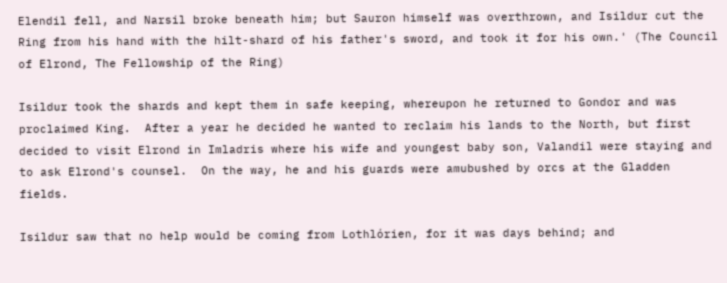Elendil fell, and Narsil broke beneath him; but Sauron himself was overthrown, and Isildur cut the Ring from his hand with the hilt-shard of his father's sword, and took it for his own.' (The Council of Elrond, The Fellowship of the Ring)

Isildur took the shards and kept them in safe keeping, whereupon he returned to Gondor and was proclaimed King.  After a year he decided he wanted to reclaim his lands to the North, but first decided to visit Elrond in Imladris where his wife and youngest baby son, Valandil were staying and to ask Elrond's counsel.  On the way, he and his guards were amubushed by orcs at the Gladden fields.

Isildur saw that no help would be coming from Lothlórien, for it was days behind; and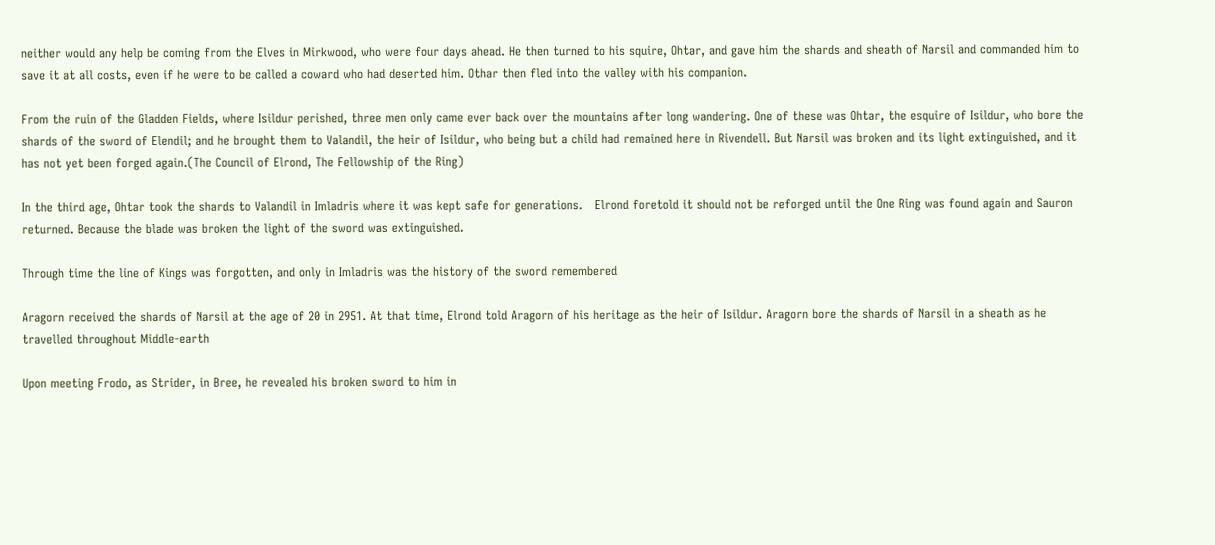neither would any help be coming from the Elves in Mirkwood, who were four days ahead. He then turned to his squire, Ohtar, and gave him the shards and sheath of Narsil and commanded him to save it at all costs, even if he were to be called a coward who had deserted him. Othar then fled into the valley with his companion.

From the ruin of the Gladden Fields, where Isildur perished, three men only came ever back over the mountains after long wandering. One of these was Ohtar, the esquire of Isildur, who bore the shards of the sword of Elendil; and he brought them to Valandil, the heir of Isildur, who being but a child had remained here in Rivendell. But Narsil was broken and its light extinguished, and it has not yet been forged again.(The Council of Elrond, The Fellowship of the Ring)

In the third age, Ohtar took the shards to Valandil in Imladris where it was kept safe for generations.   Elrond foretold it should not be reforged until the One Ring was found again and Sauron returned. Because the blade was broken the light of the sword was extinguished.

Through time the line of Kings was forgotten, and only in Imladris was the history of the sword remembered

Aragorn received the shards of Narsil at the age of 20 in 2951. At that time, Elrond told Aragorn of his heritage as the heir of Isildur. Aragorn bore the shards of Narsil in a sheath as he travelled throughout Middle-earth

Upon meeting Frodo, as Strider, in Bree, he revealed his broken sword to him in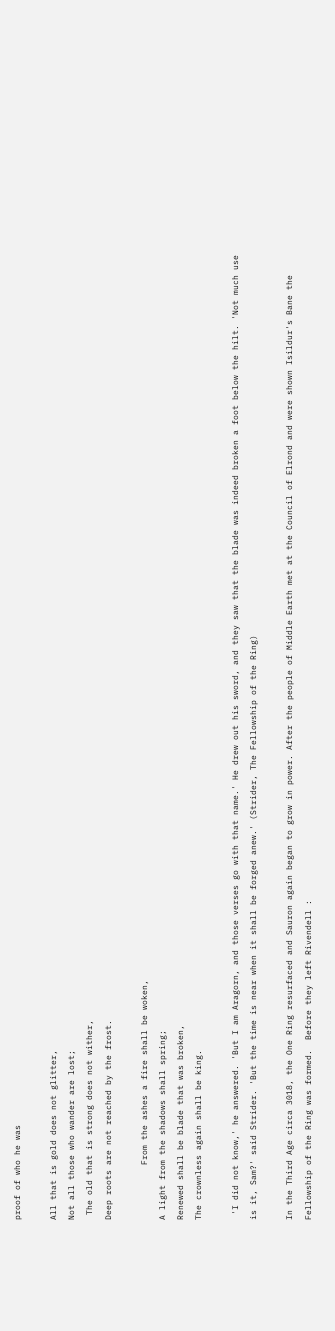proof of who he was

All that is gold does not glitter,
Not all those who wander are lost;
 The old that is strong does not wither,
Deep roots are not reached by the frost.

           From the ashes a fire shall be woken,
A light from the shadows shall spring;
Renewed shall be blade that was broken,
The crownless again shall be king.

 'I did not know,' he answered. 'But I am Aragorn, and those verses go with that name.' He drew out his sword, and they saw that the blade was indeed broken a foot below the hilt. 'Not much use is it, Sam?' said Strider. 'But the time is near when it shall be forged anew.' (Strider, The Fellowship of the Ring)

In the Third Age circa 3018, the One Ring resurfaced and Sauron again began to grow in power. After the people of Middle Earth met at the Council of Elrond and were shown Isildur's Bane the Fellowship of the Ring was formed.  Before they left Rivendell :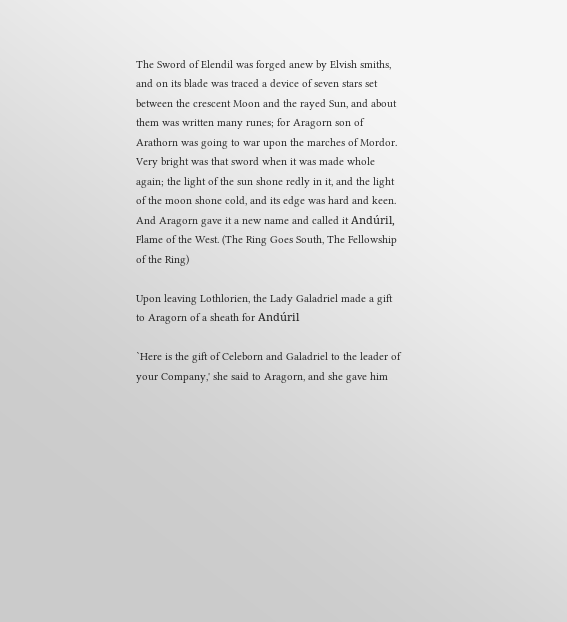The Sword of Elendil was forged anew by Elvish smiths, and on its blade was traced a device of seven stars set between the crescent Moon and the rayed Sun, and about them was written many runes; for Aragorn son of Arathorn was going to war upon the marches of Mordor. Very bright was that sword when it was made whole again; the light of the sun shone redly in it, and the light of the moon shone cold, and its edge was hard and keen. And Aragorn gave it a new name and called it Andúril, Flame of the West. (The Ring Goes South, The Fellowship of the Ring)

Upon leaving Lothlorien, the Lady Galadriel made a gift to Aragorn of a sheath for Andúril

`Here is the gift of Celeborn and Galadriel to the leader of your Company,' she said to Aragorn, and she gave him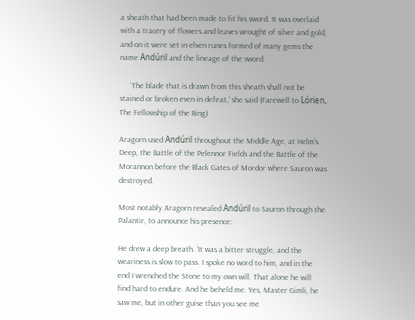a sheath that had been made to fit his sword. It was overlaid with a tracery of flowers and leaves wrought of silver and gold, and on it were set in elven runes formed of many gems the name Andúril and the lineage of the sword.

     `The blade that is drawn from this sheath shall not be stained or broken even in defeat,' she said (Farewell to Lórien, The Fellowship of the Ring)

Aragorn used Andúril throughout the Middle Age, at Helm's Deep, the Battle of the Pelennor Fields and the Battle of the Morannon before the Black Gates of Mordor where Sauron was destroyed.

Most notably Aragorn revealed Andúril to Sauron through the Palantir, to announce his presence:

He drew a deep breath. 'It was a bitter struggle, and the weariness is slow to pass. I spoke no word to him, and in the end I wrenched the Stone to my own will. That alone he will find hard to endure. And he beheld me. Yes, Master Gimli, he saw me, but in other guise than you see me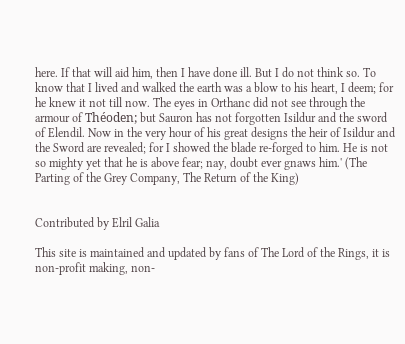here. If that will aid him, then I have done ill. But I do not think so. To know that I lived and walked the earth was a blow to his heart, I deem; for he knew it not till now. The eyes in Orthanc did not see through the armour of Théoden; but Sauron has not forgotten Isildur and the sword of Elendil. Now in the very hour of his great designs the heir of Isildur and the Sword are revealed; for I showed the blade re-forged to him. He is not so mighty yet that he is above fear; nay, doubt ever gnaws him.' (The Parting of the Grey Company, The Return of the King)


Contributed by Elril Galia

This site is maintained and updated by fans of The Lord of the Rings, it is non-profit making, non-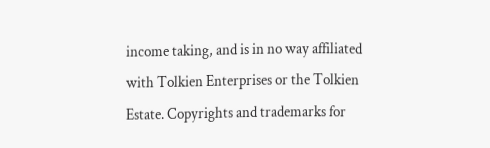income taking, and is in no way affiliated with Tolkien Enterprises or the Tolkien Estate. Copyrights and trademarks for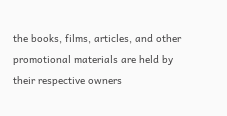the books, films, articles, and other promotional materials are held by their respective owners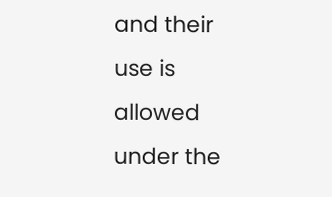and their use is allowed under the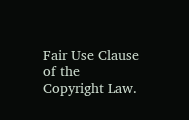Fair Use Clause of the Copyright Law.